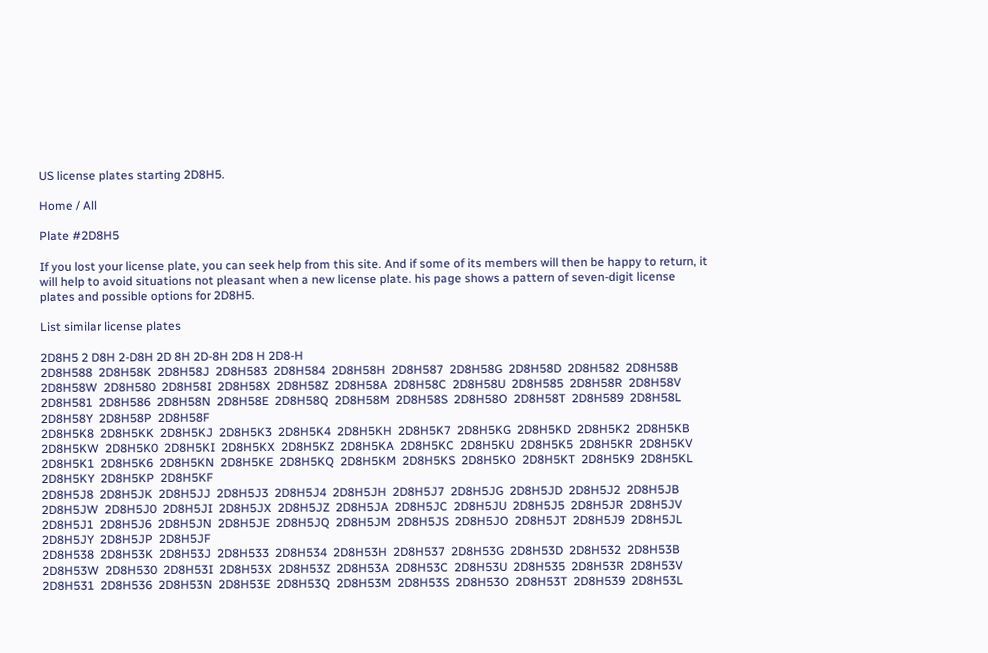US license plates starting 2D8H5.

Home / All

Plate #2D8H5

If you lost your license plate, you can seek help from this site. And if some of its members will then be happy to return, it will help to avoid situations not pleasant when a new license plate. his page shows a pattern of seven-digit license plates and possible options for 2D8H5.

List similar license plates

2D8H5 2 D8H 2-D8H 2D 8H 2D-8H 2D8 H 2D8-H
2D8H588  2D8H58K  2D8H58J  2D8H583  2D8H584  2D8H58H  2D8H587  2D8H58G  2D8H58D  2D8H582  2D8H58B  2D8H58W  2D8H580  2D8H58I  2D8H58X  2D8H58Z  2D8H58A  2D8H58C  2D8H58U  2D8H585  2D8H58R  2D8H58V  2D8H581  2D8H586  2D8H58N  2D8H58E  2D8H58Q  2D8H58M  2D8H58S  2D8H58O  2D8H58T  2D8H589  2D8H58L  2D8H58Y  2D8H58P  2D8H58F
2D8H5K8  2D8H5KK  2D8H5KJ  2D8H5K3  2D8H5K4  2D8H5KH  2D8H5K7  2D8H5KG  2D8H5KD  2D8H5K2  2D8H5KB  2D8H5KW  2D8H5K0  2D8H5KI  2D8H5KX  2D8H5KZ  2D8H5KA  2D8H5KC  2D8H5KU  2D8H5K5  2D8H5KR  2D8H5KV  2D8H5K1  2D8H5K6  2D8H5KN  2D8H5KE  2D8H5KQ  2D8H5KM  2D8H5KS  2D8H5KO  2D8H5KT  2D8H5K9  2D8H5KL  2D8H5KY  2D8H5KP  2D8H5KF
2D8H5J8  2D8H5JK  2D8H5JJ  2D8H5J3  2D8H5J4  2D8H5JH  2D8H5J7  2D8H5JG  2D8H5JD  2D8H5J2  2D8H5JB  2D8H5JW  2D8H5J0  2D8H5JI  2D8H5JX  2D8H5JZ  2D8H5JA  2D8H5JC  2D8H5JU  2D8H5J5  2D8H5JR  2D8H5JV  2D8H5J1  2D8H5J6  2D8H5JN  2D8H5JE  2D8H5JQ  2D8H5JM  2D8H5JS  2D8H5JO  2D8H5JT  2D8H5J9  2D8H5JL  2D8H5JY  2D8H5JP  2D8H5JF
2D8H538  2D8H53K  2D8H53J  2D8H533  2D8H534  2D8H53H  2D8H537  2D8H53G  2D8H53D  2D8H532  2D8H53B  2D8H53W  2D8H530  2D8H53I  2D8H53X  2D8H53Z  2D8H53A  2D8H53C  2D8H53U  2D8H535  2D8H53R  2D8H53V  2D8H531  2D8H536  2D8H53N  2D8H53E  2D8H53Q  2D8H53M  2D8H53S  2D8H53O  2D8H53T  2D8H539  2D8H53L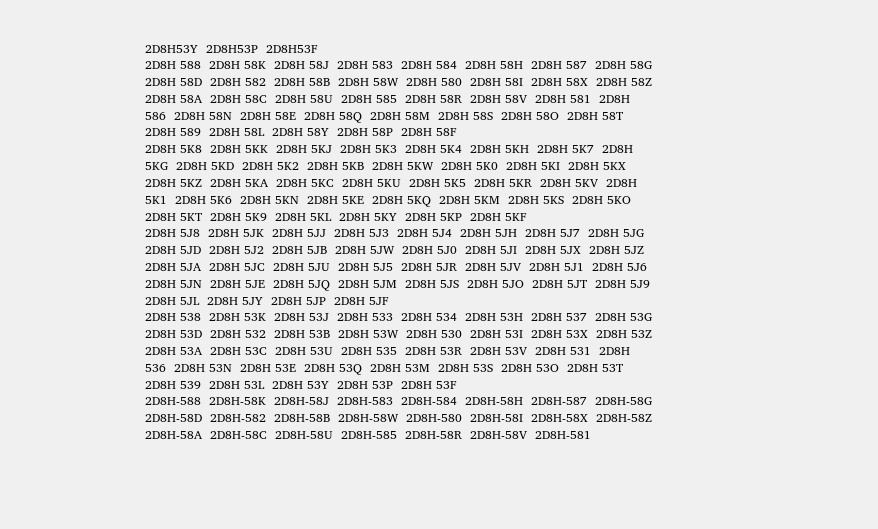2D8H53Y  2D8H53P  2D8H53F
2D8H 588  2D8H 58K  2D8H 58J  2D8H 583  2D8H 584  2D8H 58H  2D8H 587  2D8H 58G  2D8H 58D  2D8H 582  2D8H 58B  2D8H 58W  2D8H 580  2D8H 58I  2D8H 58X  2D8H 58Z  2D8H 58A  2D8H 58C  2D8H 58U  2D8H 585  2D8H 58R  2D8H 58V  2D8H 581  2D8H 586  2D8H 58N  2D8H 58E  2D8H 58Q  2D8H 58M  2D8H 58S  2D8H 58O  2D8H 58T  2D8H 589  2D8H 58L  2D8H 58Y  2D8H 58P  2D8H 58F
2D8H 5K8  2D8H 5KK  2D8H 5KJ  2D8H 5K3  2D8H 5K4  2D8H 5KH  2D8H 5K7  2D8H 5KG  2D8H 5KD  2D8H 5K2  2D8H 5KB  2D8H 5KW  2D8H 5K0  2D8H 5KI  2D8H 5KX  2D8H 5KZ  2D8H 5KA  2D8H 5KC  2D8H 5KU  2D8H 5K5  2D8H 5KR  2D8H 5KV  2D8H 5K1  2D8H 5K6  2D8H 5KN  2D8H 5KE  2D8H 5KQ  2D8H 5KM  2D8H 5KS  2D8H 5KO  2D8H 5KT  2D8H 5K9  2D8H 5KL  2D8H 5KY  2D8H 5KP  2D8H 5KF
2D8H 5J8  2D8H 5JK  2D8H 5JJ  2D8H 5J3  2D8H 5J4  2D8H 5JH  2D8H 5J7  2D8H 5JG  2D8H 5JD  2D8H 5J2  2D8H 5JB  2D8H 5JW  2D8H 5J0  2D8H 5JI  2D8H 5JX  2D8H 5JZ  2D8H 5JA  2D8H 5JC  2D8H 5JU  2D8H 5J5  2D8H 5JR  2D8H 5JV  2D8H 5J1  2D8H 5J6  2D8H 5JN  2D8H 5JE  2D8H 5JQ  2D8H 5JM  2D8H 5JS  2D8H 5JO  2D8H 5JT  2D8H 5J9  2D8H 5JL  2D8H 5JY  2D8H 5JP  2D8H 5JF
2D8H 538  2D8H 53K  2D8H 53J  2D8H 533  2D8H 534  2D8H 53H  2D8H 537  2D8H 53G  2D8H 53D  2D8H 532  2D8H 53B  2D8H 53W  2D8H 530  2D8H 53I  2D8H 53X  2D8H 53Z  2D8H 53A  2D8H 53C  2D8H 53U  2D8H 535  2D8H 53R  2D8H 53V  2D8H 531  2D8H 536  2D8H 53N  2D8H 53E  2D8H 53Q  2D8H 53M  2D8H 53S  2D8H 53O  2D8H 53T  2D8H 539  2D8H 53L  2D8H 53Y  2D8H 53P  2D8H 53F
2D8H-588  2D8H-58K  2D8H-58J  2D8H-583  2D8H-584  2D8H-58H  2D8H-587  2D8H-58G  2D8H-58D  2D8H-582  2D8H-58B  2D8H-58W  2D8H-580  2D8H-58I  2D8H-58X  2D8H-58Z  2D8H-58A  2D8H-58C  2D8H-58U  2D8H-585  2D8H-58R  2D8H-58V  2D8H-581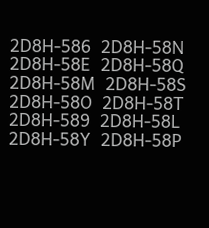2D8H-586  2D8H-58N  2D8H-58E  2D8H-58Q  2D8H-58M  2D8H-58S  2D8H-58O  2D8H-58T  2D8H-589  2D8H-58L  2D8H-58Y  2D8H-58P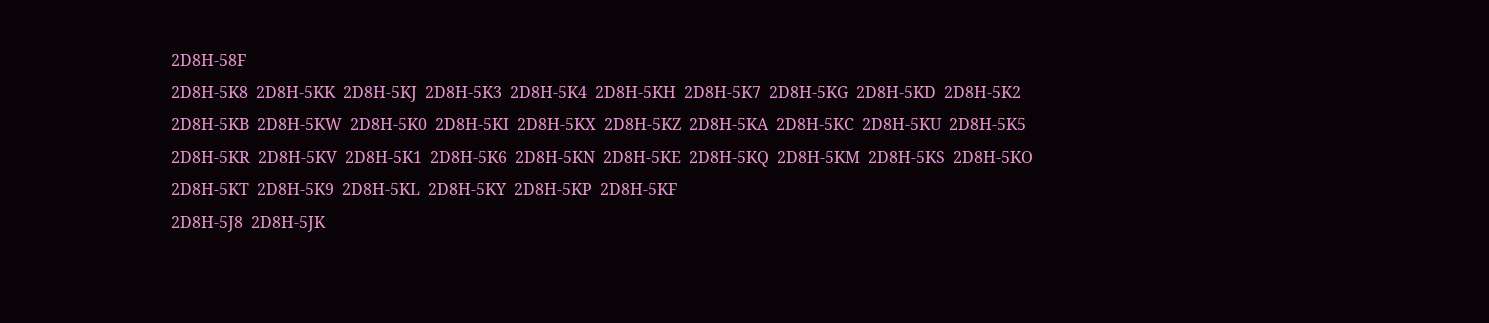2D8H-58F
2D8H-5K8  2D8H-5KK  2D8H-5KJ  2D8H-5K3  2D8H-5K4  2D8H-5KH  2D8H-5K7  2D8H-5KG  2D8H-5KD  2D8H-5K2  2D8H-5KB  2D8H-5KW  2D8H-5K0  2D8H-5KI  2D8H-5KX  2D8H-5KZ  2D8H-5KA  2D8H-5KC  2D8H-5KU  2D8H-5K5  2D8H-5KR  2D8H-5KV  2D8H-5K1  2D8H-5K6  2D8H-5KN  2D8H-5KE  2D8H-5KQ  2D8H-5KM  2D8H-5KS  2D8H-5KO  2D8H-5KT  2D8H-5K9  2D8H-5KL  2D8H-5KY  2D8H-5KP  2D8H-5KF
2D8H-5J8  2D8H-5JK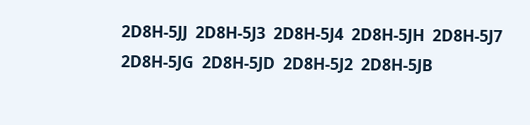2D8H-5JJ  2D8H-5J3  2D8H-5J4  2D8H-5JH  2D8H-5J7  2D8H-5JG  2D8H-5JD  2D8H-5J2  2D8H-5JB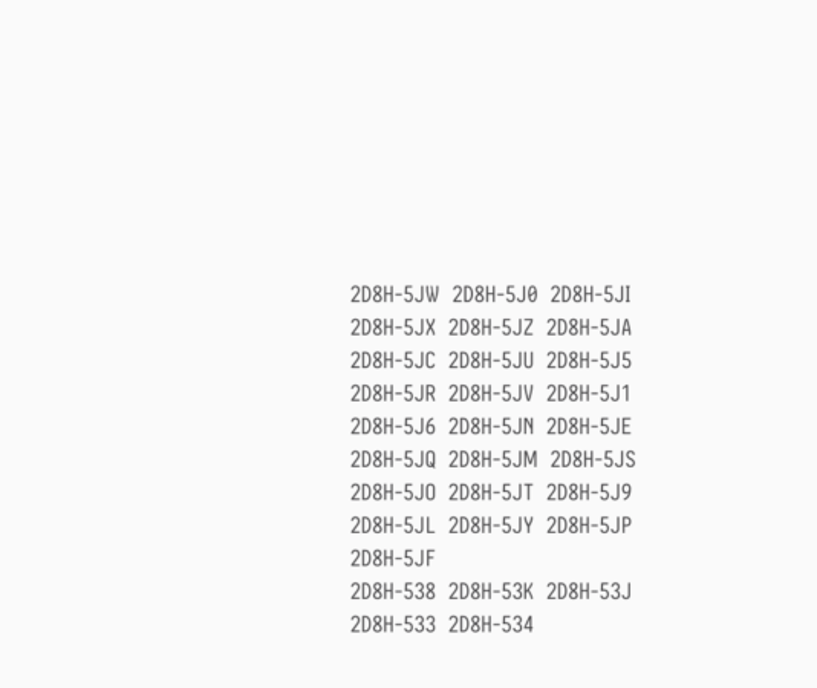2D8H-5JW  2D8H-5J0  2D8H-5JI  2D8H-5JX  2D8H-5JZ  2D8H-5JA  2D8H-5JC  2D8H-5JU  2D8H-5J5  2D8H-5JR  2D8H-5JV  2D8H-5J1  2D8H-5J6  2D8H-5JN  2D8H-5JE  2D8H-5JQ  2D8H-5JM  2D8H-5JS  2D8H-5JO  2D8H-5JT  2D8H-5J9  2D8H-5JL  2D8H-5JY  2D8H-5JP  2D8H-5JF
2D8H-538  2D8H-53K  2D8H-53J  2D8H-533  2D8H-534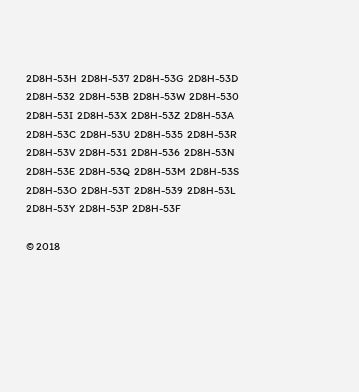2D8H-53H  2D8H-537  2D8H-53G  2D8H-53D  2D8H-532  2D8H-53B  2D8H-53W  2D8H-530  2D8H-53I  2D8H-53X  2D8H-53Z  2D8H-53A  2D8H-53C  2D8H-53U  2D8H-535  2D8H-53R  2D8H-53V  2D8H-531  2D8H-536  2D8H-53N  2D8H-53E  2D8H-53Q  2D8H-53M  2D8H-53S  2D8H-53O  2D8H-53T  2D8H-539  2D8H-53L  2D8H-53Y  2D8H-53P  2D8H-53F

© 2018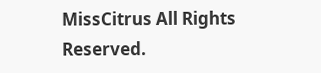MissCitrus All Rights Reserved.